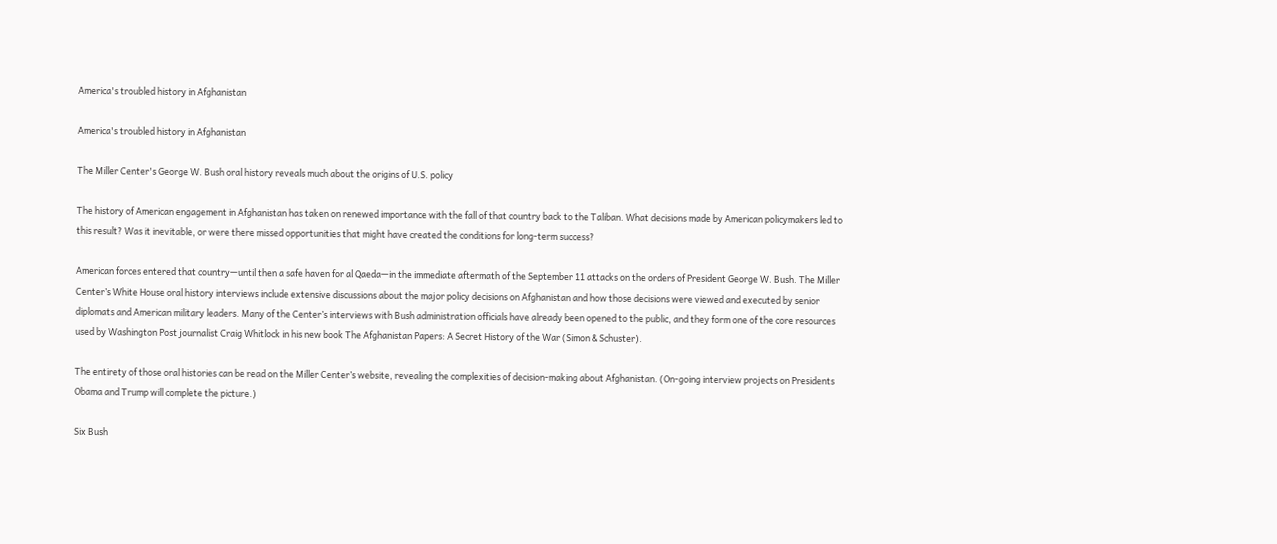America's troubled history in Afghanistan

America's troubled history in Afghanistan

The Miller Center's George W. Bush oral history reveals much about the origins of U.S. policy

The history of American engagement in Afghanistan has taken on renewed importance with the fall of that country back to the Taliban. What decisions made by American policymakers led to this result? Was it inevitable, or were there missed opportunities that might have created the conditions for long-term success?

American forces entered that country—until then a safe haven for al Qaeda—in the immediate aftermath of the September 11 attacks on the orders of President George W. Bush. The Miller Center’s White House oral history interviews include extensive discussions about the major policy decisions on Afghanistan and how those decisions were viewed and executed by senior diplomats and American military leaders. Many of the Center’s interviews with Bush administration officials have already been opened to the public, and they form one of the core resources used by Washington Post journalist Craig Whitlock in his new book The Afghanistan Papers: A Secret History of the War (Simon & Schuster).

The entirety of those oral histories can be read on the Miller Center’s website, revealing the complexities of decision-making about Afghanistan. (On-going interview projects on Presidents Obama and Trump will complete the picture.)

Six Bush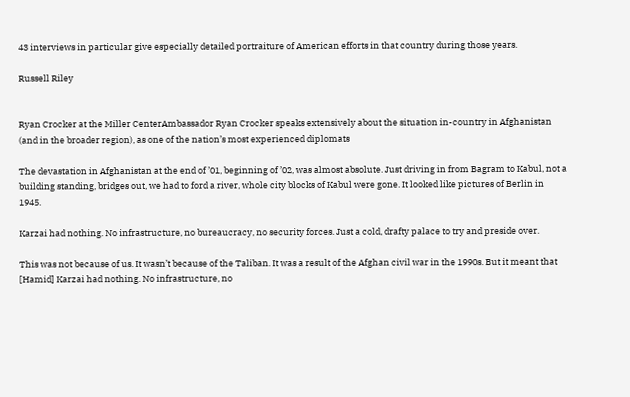43 interviews in particular give especially detailed portraiture of American efforts in that country during those years.

Russell Riley


Ryan Crocker at the Miller CenterAmbassador Ryan Crocker speaks extensively about the situation in-country in Afghanistan (and in the broader region), as one of the nation’s most experienced diplomats

The devastation in Afghanistan at the end of ’01, beginning of ’02, was almost absolute. Just driving in from Bagram to Kabul, not a building standing, bridges out, we had to ford a river, whole city blocks of Kabul were gone. It looked like pictures of Berlin in 1945.

Karzai had nothing. No infrastructure, no bureaucracy, no security forces. Just a cold, drafty palace to try and preside over.

This was not because of us. It wasn’t because of the Taliban. It was a result of the Afghan civil war in the 1990s. But it meant that [Hamid] Karzai had nothing. No infrastructure, no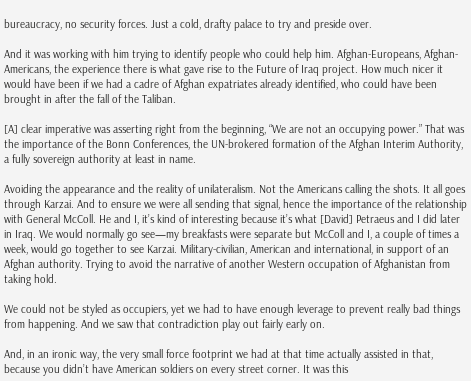bureaucracy, no security forces. Just a cold, drafty palace to try and preside over.

And it was working with him trying to identify people who could help him. Afghan-Europeans, Afghan-Americans, the experience there is what gave rise to the Future of Iraq project. How much nicer it would have been if we had a cadre of Afghan expatriates already identified, who could have been brought in after the fall of the Taliban.

[A] clear imperative was asserting right from the beginning, “We are not an occupying power.” That was the importance of the Bonn Conferences, the UN-brokered formation of the Afghan Interim Authority, a fully sovereign authority at least in name.

Avoiding the appearance and the reality of unilateralism. Not the Americans calling the shots. It all goes through Karzai. And to ensure we were all sending that signal, hence the importance of the relationship with General McColl. He and I, it’s kind of interesting because it’s what [David] Petraeus and I did later in Iraq. We would normally go see—my breakfasts were separate but McColl and I, a couple of times a week, would go together to see Karzai. Military-civilian, American and international, in support of an Afghan authority. Trying to avoid the narrative of another Western occupation of Afghanistan from taking hold.

We could not be styled as occupiers, yet we had to have enough leverage to prevent really bad things from happening. And we saw that contradiction play out fairly early on.

And, in an ironic way, the very small force footprint we had at that time actually assisted in that, because you didn’t have American soldiers on every street corner. It was this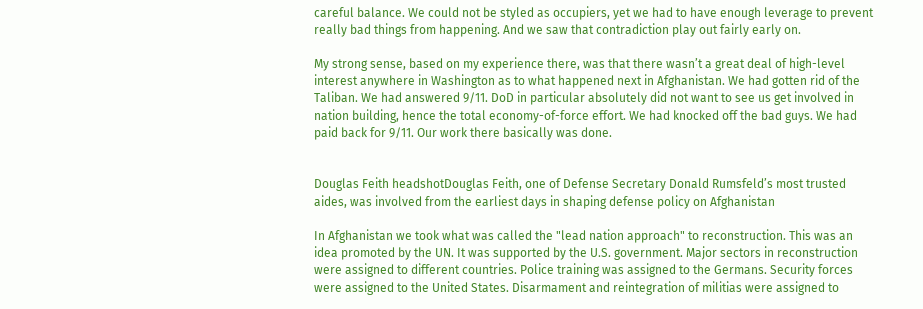careful balance. We could not be styled as occupiers, yet we had to have enough leverage to prevent really bad things from happening. And we saw that contradiction play out fairly early on.

My strong sense, based on my experience there, was that there wasn’t a great deal of high-level interest anywhere in Washington as to what happened next in Afghanistan. We had gotten rid of the Taliban. We had answered 9/11. DoD in particular absolutely did not want to see us get involved in nation building, hence the total economy-of-force effort. We had knocked off the bad guys. We had paid back for 9/11. Our work there basically was done.


Douglas Feith headshotDouglas Feith, one of Defense Secretary Donald Rumsfeld’s most trusted aides, was involved from the earliest days in shaping defense policy on Afghanistan

In Afghanistan we took what was called the "lead nation approach" to reconstruction. This was an idea promoted by the UN. It was supported by the U.S. government. Major sectors in reconstruction were assigned to different countries. Police training was assigned to the Germans. Security forces were assigned to the United States. Disarmament and reintegration of militias were assigned to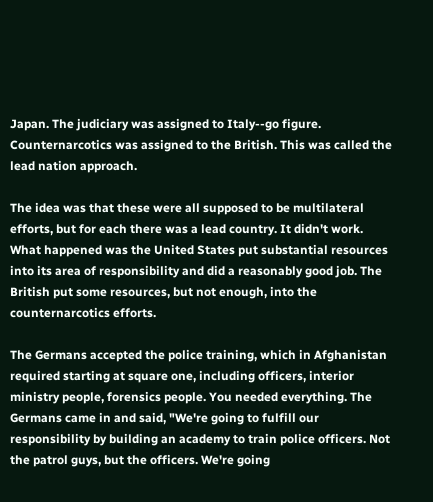Japan. The judiciary was assigned to Italy--go figure. Counternarcotics was assigned to the British. This was called the lead nation approach.

The idea was that these were all supposed to be multilateral efforts, but for each there was a lead country. It didn't work. What happened was the United States put substantial resources into its area of responsibility and did a reasonably good job. The British put some resources, but not enough, into the counternarcotics efforts.

The Germans accepted the police training, which in Afghanistan required starting at square one, including officers, interior ministry people, forensics people. You needed everything. The Germans came in and said, "We're going to fulfill our responsibility by building an academy to train police officers. Not the patrol guys, but the officers. We're going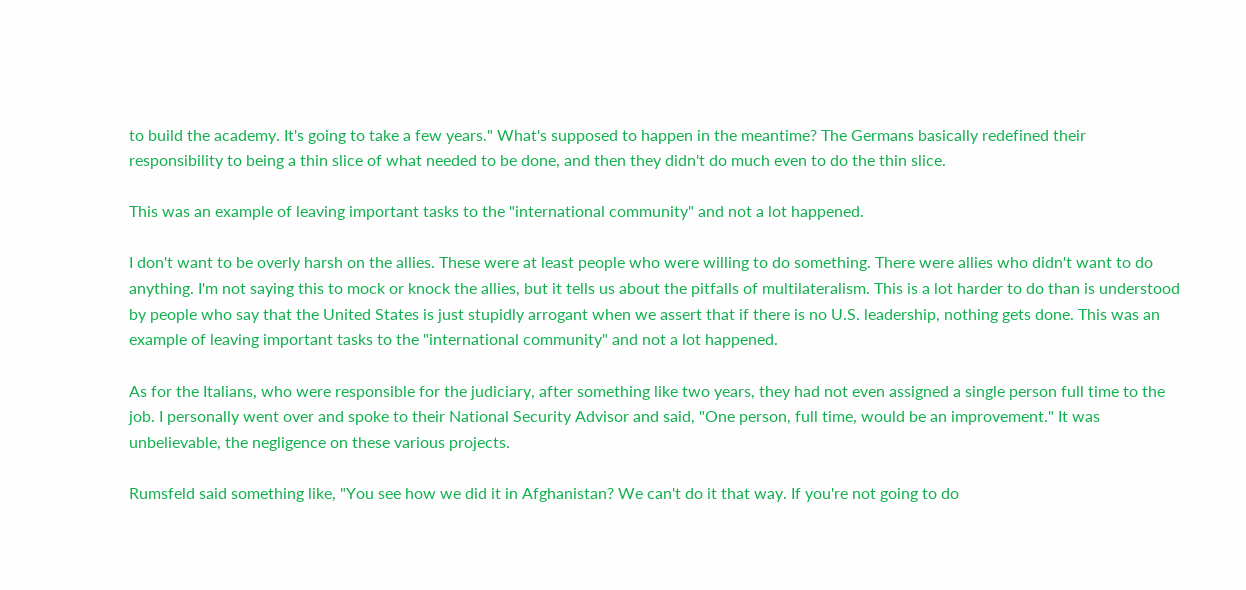to build the academy. It's going to take a few years." What's supposed to happen in the meantime? The Germans basically redefined their responsibility to being a thin slice of what needed to be done, and then they didn't do much even to do the thin slice.

This was an example of leaving important tasks to the "international community" and not a lot happened.

I don't want to be overly harsh on the allies. These were at least people who were willing to do something. There were allies who didn't want to do anything. I'm not saying this to mock or knock the allies, but it tells us about the pitfalls of multilateralism. This is a lot harder to do than is understood by people who say that the United States is just stupidly arrogant when we assert that if there is no U.S. leadership, nothing gets done. This was an example of leaving important tasks to the "international community" and not a lot happened.

As for the Italians, who were responsible for the judiciary, after something like two years, they had not even assigned a single person full time to the job. I personally went over and spoke to their National Security Advisor and said, "One person, full time, would be an improvement." It was unbelievable, the negligence on these various projects.

Rumsfeld said something like, "You see how we did it in Afghanistan? We can't do it that way. If you're not going to do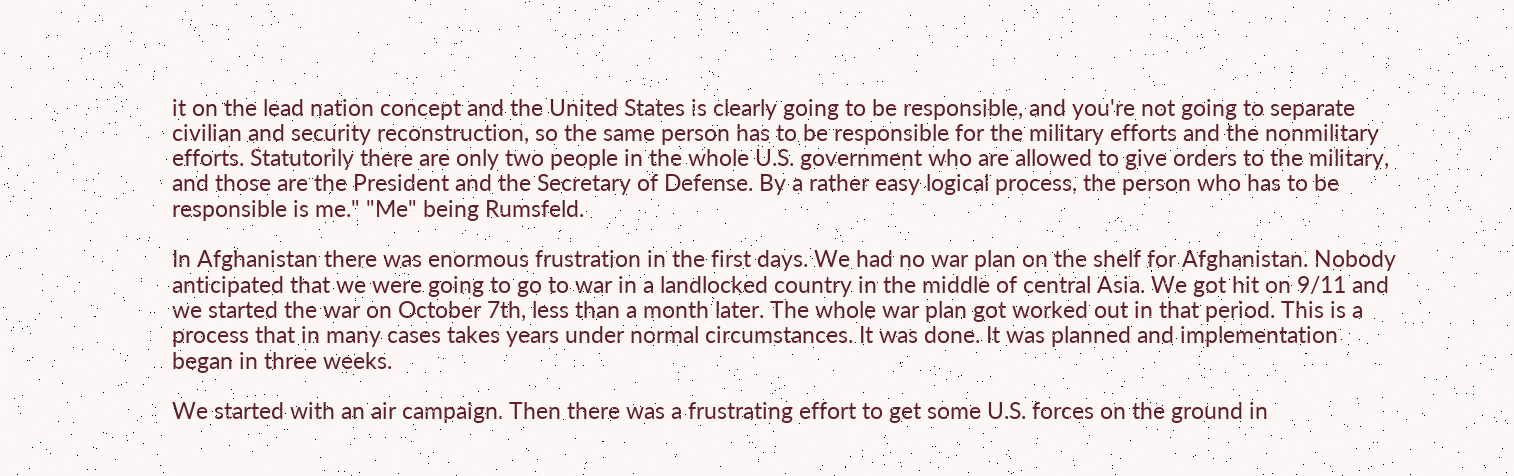it on the lead nation concept and the United States is clearly going to be responsible, and you're not going to separate civilian and security reconstruction, so the same person has to be responsible for the military efforts and the nonmilitary efforts. Statutorily there are only two people in the whole U.S. government who are allowed to give orders to the military, and those are the President and the Secretary of Defense. By a rather easy logical process, the person who has to be responsible is me." "Me" being Rumsfeld.

In Afghanistan there was enormous frustration in the first days. We had no war plan on the shelf for Afghanistan. Nobody anticipated that we were going to go to war in a landlocked country in the middle of central Asia. We got hit on 9/11 and we started the war on October 7th, less than a month later. The whole war plan got worked out in that period. This is a process that in many cases takes years under normal circumstances. It was done. It was planned and implementation began in three weeks.

We started with an air campaign. Then there was a frustrating effort to get some U.S. forces on the ground in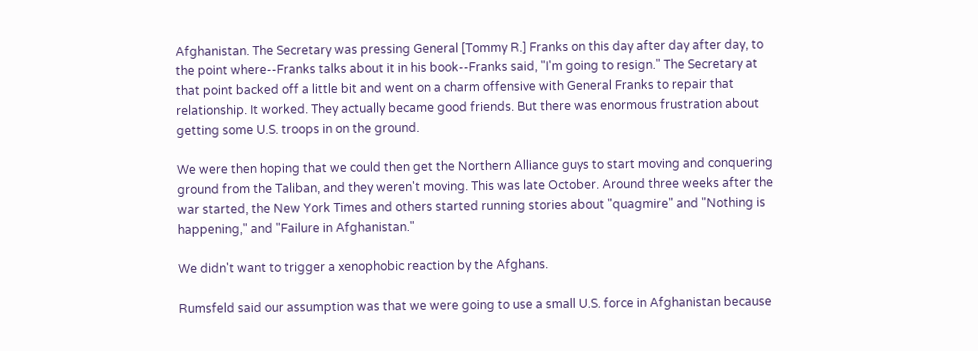Afghanistan. The Secretary was pressing General [Tommy R.] Franks on this day after day after day, to the point where--Franks talks about it in his book--Franks said, "I'm going to resign." The Secretary at that point backed off a little bit and went on a charm offensive with General Franks to repair that relationship. It worked. They actually became good friends. But there was enormous frustration about getting some U.S. troops in on the ground.

We were then hoping that we could then get the Northern Alliance guys to start moving and conquering ground from the Taliban, and they weren't moving. This was late October. Around three weeks after the war started, the New York Times and others started running stories about "quagmire" and "Nothing is happening," and "Failure in Afghanistan."

We didn't want to trigger a xenophobic reaction by the Afghans.

Rumsfeld said our assumption was that we were going to use a small U.S. force in Afghanistan because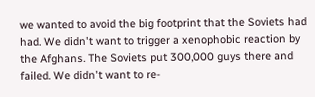we wanted to avoid the big footprint that the Soviets had had. We didn't want to trigger a xenophobic reaction by the Afghans. The Soviets put 300,000 guys there and failed. We didn't want to re-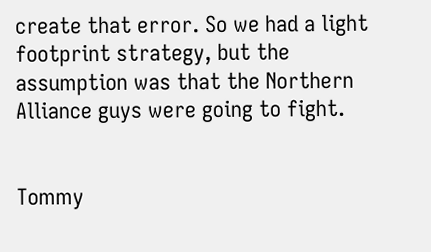create that error. So we had a light footprint strategy, but the assumption was that the Northern Alliance guys were going to fight.


Tommy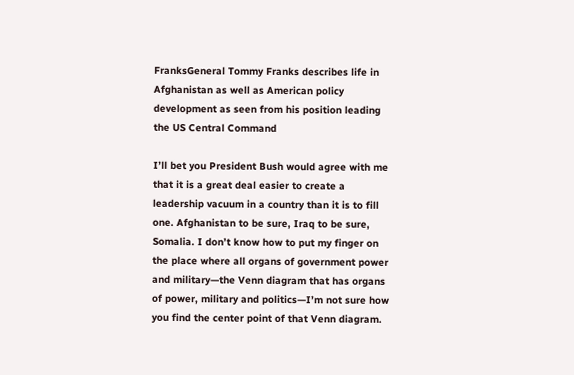FranksGeneral Tommy Franks describes life in Afghanistan as well as American policy development as seen from his position leading the US Central Command

I’ll bet you President Bush would agree with me that it is a great deal easier to create a leadership vacuum in a country than it is to fill one. Afghanistan to be sure, Iraq to be sure, Somalia. I don’t know how to put my finger on the place where all organs of government power and military—the Venn diagram that has organs of power, military and politics—I’m not sure how you find the center point of that Venn diagram.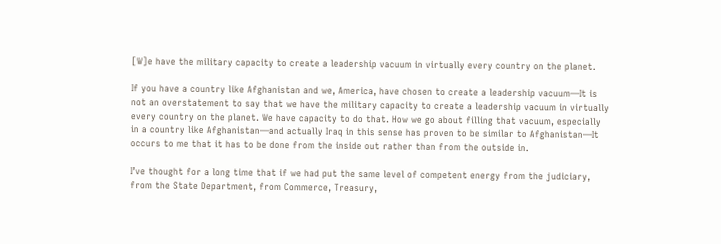[W]e have the military capacity to create a leadership vacuum in virtually every country on the planet.

If you have a country like Afghanistan and we, America, have chosen to create a leadership vacuum—It is not an overstatement to say that we have the military capacity to create a leadership vacuum in virtually every country on the planet. We have capacity to do that. How we go about filling that vacuum, especially in a country like Afghanistan—and actually Iraq in this sense has proven to be similar to Afghanistan—It occurs to me that it has to be done from the inside out rather than from the outside in.

I’ve thought for a long time that if we had put the same level of competent energy from the judiciary, from the State Department, from Commerce, Treasury,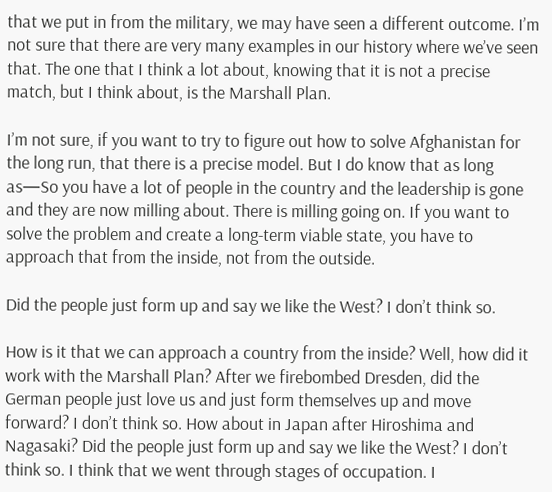that we put in from the military, we may have seen a different outcome. I’m not sure that there are very many examples in our history where we’ve seen that. The one that I think a lot about, knowing that it is not a precise match, but I think about, is the Marshall Plan.

I’m not sure, if you want to try to figure out how to solve Afghanistan for the long run, that there is a precise model. But I do know that as long as—So you have a lot of people in the country and the leadership is gone and they are now milling about. There is milling going on. If you want to solve the problem and create a long-term viable state, you have to approach that from the inside, not from the outside.

Did the people just form up and say we like the West? I don’t think so.

How is it that we can approach a country from the inside? Well, how did it work with the Marshall Plan? After we firebombed Dresden, did the German people just love us and just form themselves up and move forward? I don’t think so. How about in Japan after Hiroshima and Nagasaki? Did the people just form up and say we like the West? I don’t think so. I think that we went through stages of occupation. I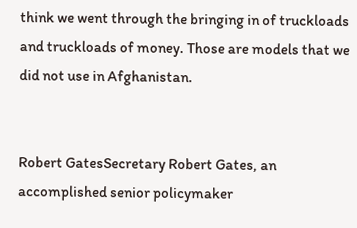think we went through the bringing in of truckloads and truckloads of money. Those are models that we did not use in Afghanistan.


Robert GatesSecretary Robert Gates, an accomplished senior policymaker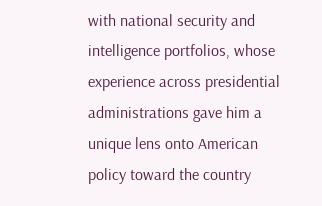with national security and intelligence portfolios, whose experience across presidential administrations gave him a unique lens onto American policy toward the country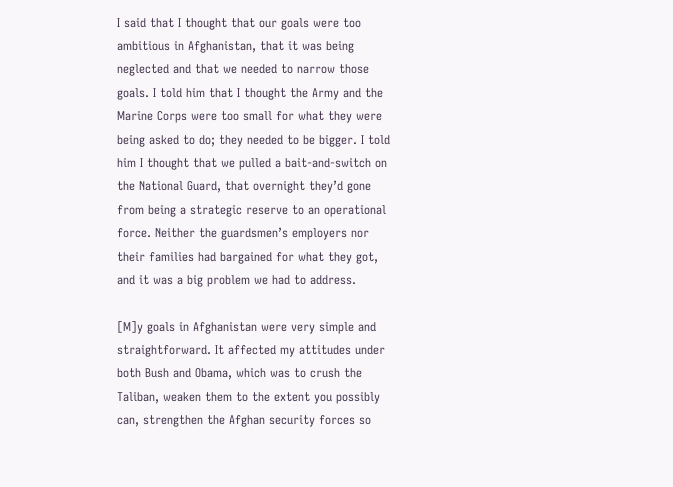I said that I thought that our goals were too ambitious in Afghanistan, that it was being neglected and that we needed to narrow those goals. I told him that I thought the Army and the Marine Corps were too small for what they were being asked to do; they needed to be bigger. I told him I thought that we pulled a bait-and-switch on the National Guard, that overnight they’d gone from being a strategic reserve to an operational force. Neither the guardsmen’s employers nor their families had bargained for what they got, and it was a big problem we had to address.

[M]y goals in Afghanistan were very simple and straightforward. It affected my attitudes under both Bush and Obama, which was to crush the Taliban, weaken them to the extent you possibly can, strengthen the Afghan security forces so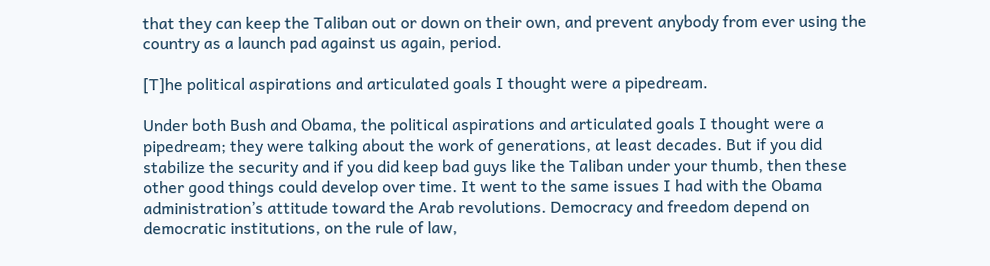that they can keep the Taliban out or down on their own, and prevent anybody from ever using the country as a launch pad against us again, period.

[T]he political aspirations and articulated goals I thought were a pipedream.

Under both Bush and Obama, the political aspirations and articulated goals I thought were a pipedream; they were talking about the work of generations, at least decades. But if you did stabilize the security and if you did keep bad guys like the Taliban under your thumb, then these other good things could develop over time. It went to the same issues I had with the Obama administration’s attitude toward the Arab revolutions. Democracy and freedom depend on democratic institutions, on the rule of law,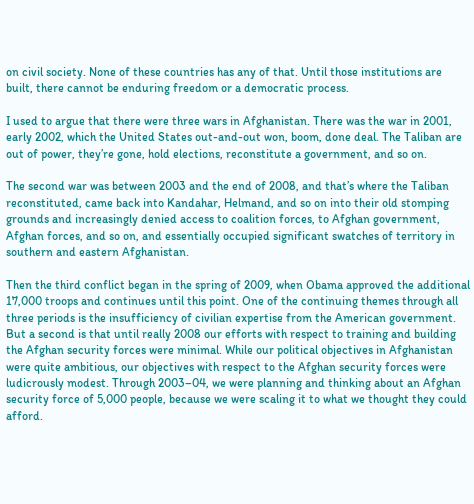on civil society. None of these countries has any of that. Until those institutions are built, there cannot be enduring freedom or a democratic process.

I used to argue that there were three wars in Afghanistan. There was the war in 2001, early 2002, which the United States out-and-out won, boom, done deal. The Taliban are out of power, they’re gone, hold elections, reconstitute a government, and so on.

The second war was between 2003 and the end of 2008, and that’s where the Taliban reconstituted, came back into Kandahar, Helmand, and so on into their old stomping grounds and increasingly denied access to coalition forces, to Afghan government, Afghan forces, and so on, and essentially occupied significant swatches of territory in southern and eastern Afghanistan.

Then the third conflict began in the spring of 2009, when Obama approved the additional 17,000 troops and continues until this point. One of the continuing themes through all three periods is the insufficiency of civilian expertise from the American government. But a second is that until really 2008 our efforts with respect to training and building the Afghan security forces were minimal. While our political objectives in Afghanistan were quite ambitious, our objectives with respect to the Afghan security forces were ludicrously modest. Through 2003–04, we were planning and thinking about an Afghan security force of 5,000 people, because we were scaling it to what we thought they could afford.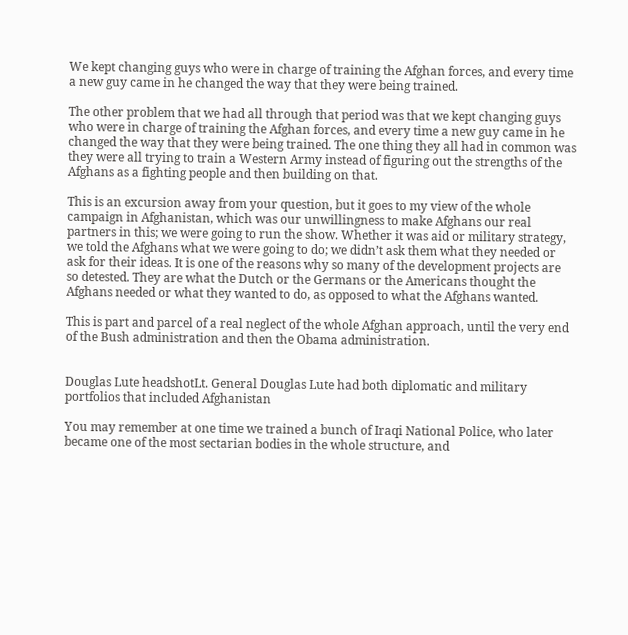We kept changing guys who were in charge of training the Afghan forces, and every time a new guy came in he changed the way that they were being trained.

The other problem that we had all through that period was that we kept changing guys who were in charge of training the Afghan forces, and every time a new guy came in he changed the way that they were being trained. The one thing they all had in common was they were all trying to train a Western Army instead of figuring out the strengths of the Afghans as a fighting people and then building on that.

This is an excursion away from your question, but it goes to my view of the whole campaign in Afghanistan, which was our unwillingness to make Afghans our real partners in this; we were going to run the show. Whether it was aid or military strategy, we told the Afghans what we were going to do; we didn’t ask them what they needed or ask for their ideas. It is one of the reasons why so many of the development projects are so detested. They are what the Dutch or the Germans or the Americans thought the Afghans needed or what they wanted to do, as opposed to what the Afghans wanted.

This is part and parcel of a real neglect of the whole Afghan approach, until the very end of the Bush administration and then the Obama administration.


Douglas Lute headshotLt. General Douglas Lute had both diplomatic and military portfolios that included Afghanistan

You may remember at one time we trained a bunch of Iraqi National Police, who later became one of the most sectarian bodies in the whole structure, and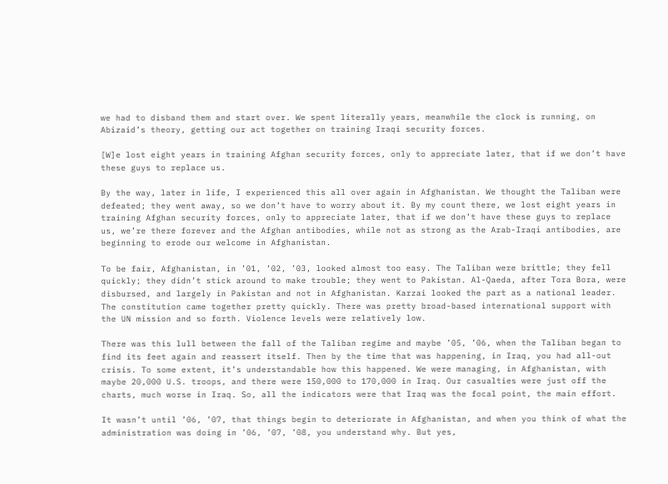we had to disband them and start over. We spent literally years, meanwhile the clock is running, on Abizaid’s theory, getting our act together on training Iraqi security forces.

[W]e lost eight years in training Afghan security forces, only to appreciate later, that if we don’t have these guys to replace us.

By the way, later in life, I experienced this all over again in Afghanistan. We thought the Taliban were defeated; they went away, so we don’t have to worry about it. By my count there, we lost eight years in training Afghan security forces, only to appreciate later, that if we don’t have these guys to replace us, we’re there forever and the Afghan antibodies, while not as strong as the Arab-Iraqi antibodies, are beginning to erode our welcome in Afghanistan.

To be fair, Afghanistan, in ’01, ’02, ’03, looked almost too easy. The Taliban were brittle; they fell quickly; they didn’t stick around to make trouble; they went to Pakistan. Al-Qaeda, after Tora Bora, were disbursed, and largely in Pakistan and not in Afghanistan. Karzai looked the part as a national leader. The constitution came together pretty quickly. There was pretty broad-based international support with the UN mission and so forth. Violence levels were relatively low.

There was this lull between the fall of the Taliban regime and maybe ’05, ’06, when the Taliban began to find its feet again and reassert itself. Then by the time that was happening, in Iraq, you had all-out crisis. To some extent, it’s understandable how this happened. We were managing, in Afghanistan, with maybe 20,000 U.S. troops, and there were 150,000 to 170,000 in Iraq. Our casualties were just off the charts, much worse in Iraq. So, all the indicators were that Iraq was the focal point, the main effort.

It wasn’t until ’06, ’07, that things begin to deteriorate in Afghanistan, and when you think of what the administration was doing in ’06, ’07, ’08, you understand why. But yes,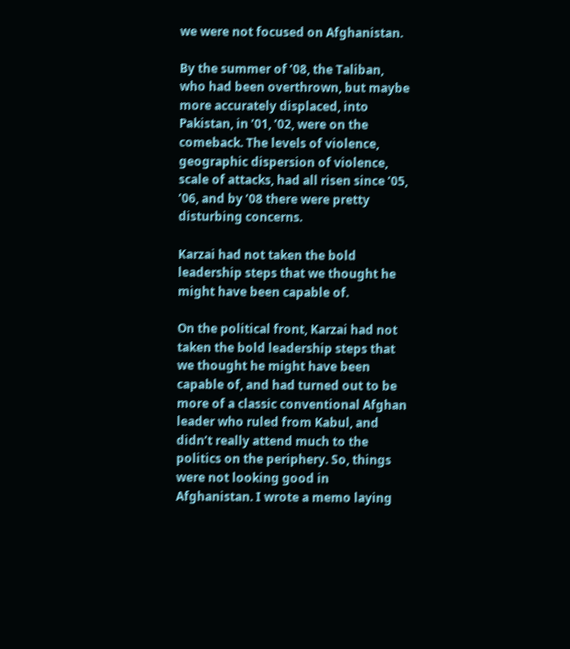we were not focused on Afghanistan.

By the summer of ’08, the Taliban, who had been overthrown, but maybe more accurately displaced, into Pakistan, in ’01, ’02, were on the comeback. The levels of violence, geographic dispersion of violence, scale of attacks, had all risen since ’05, ’06, and by ’08 there were pretty disturbing concerns.

Karzai had not taken the bold leadership steps that we thought he might have been capable of.

On the political front, Karzai had not taken the bold leadership steps that we thought he might have been capable of, and had turned out to be more of a classic conventional Afghan leader who ruled from Kabul, and didn’t really attend much to the politics on the periphery. So, things were not looking good in Afghanistan. I wrote a memo laying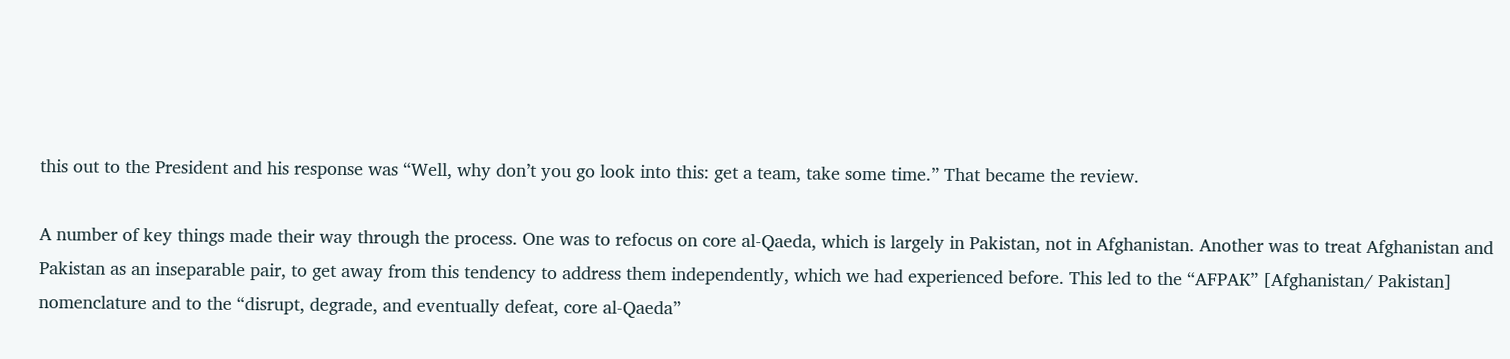this out to the President and his response was “Well, why don’t you go look into this: get a team, take some time.” That became the review.

A number of key things made their way through the process. One was to refocus on core al-Qaeda, which is largely in Pakistan, not in Afghanistan. Another was to treat Afghanistan and Pakistan as an inseparable pair, to get away from this tendency to address them independently, which we had experienced before. This led to the “AFPAK” [Afghanistan/ Pakistan] nomenclature and to the “disrupt, degrade, and eventually defeat, core al-Qaeda”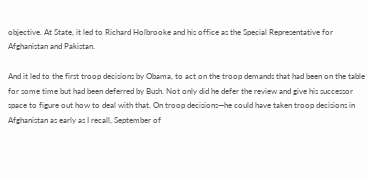objective. At State, it led to Richard Holbrooke and his office as the Special Representative for Afghanistan and Pakistan.

And it led to the first troop decisions by Obama, to act on the troop demands that had been on the table for some time but had been deferred by Bush. Not only did he defer the review and give his successor space to figure out how to deal with that. On troop decisions—he could have taken troop decisions in Afghanistan as early as I recall, September of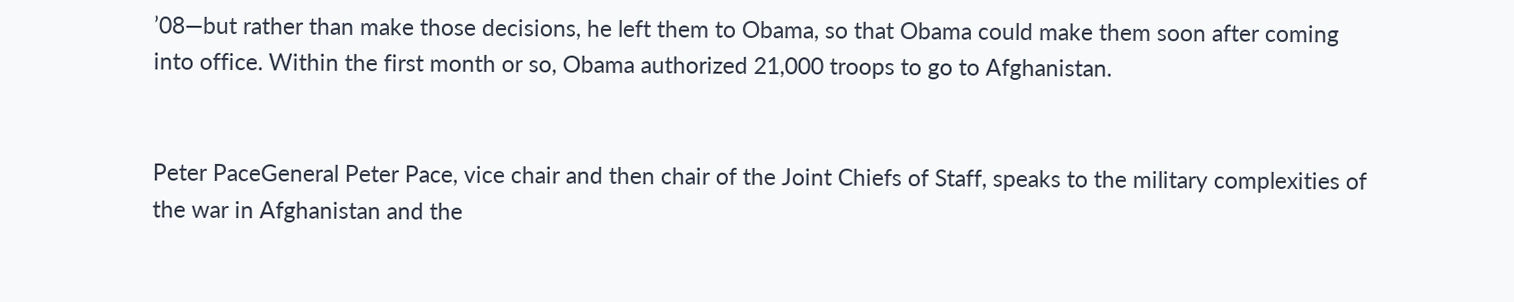’08—but rather than make those decisions, he left them to Obama, so that Obama could make them soon after coming into office. Within the first month or so, Obama authorized 21,000 troops to go to Afghanistan.


Peter PaceGeneral Peter Pace, vice chair and then chair of the Joint Chiefs of Staff, speaks to the military complexities of the war in Afghanistan and the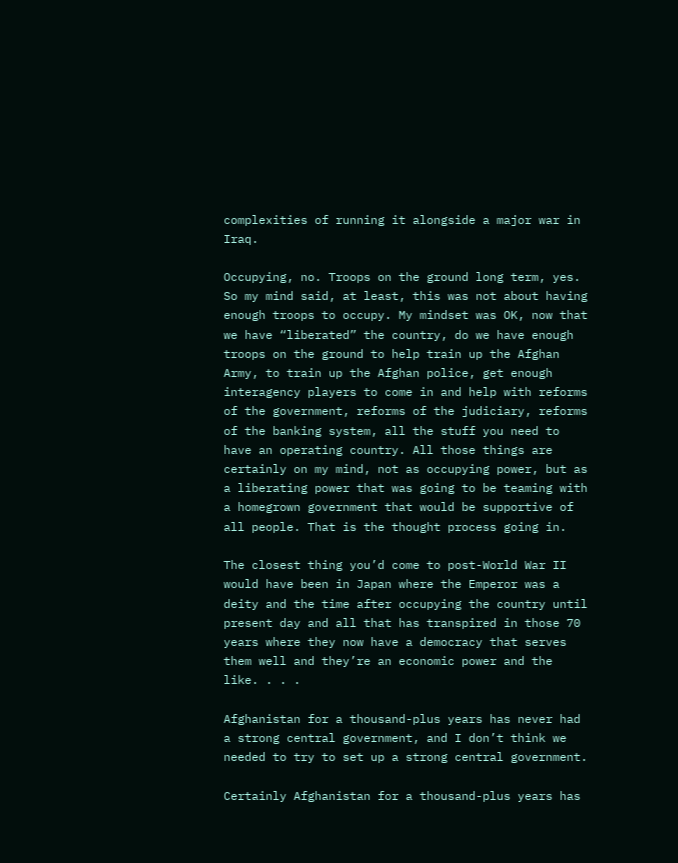complexities of running it alongside a major war in Iraq.

Occupying, no. Troops on the ground long term, yes. So my mind said, at least, this was not about having enough troops to occupy. My mindset was OK, now that we have “liberated” the country, do we have enough troops on the ground to help train up the Afghan Army, to train up the Afghan police, get enough interagency players to come in and help with reforms of the government, reforms of the judiciary, reforms of the banking system, all the stuff you need to have an operating country. All those things are certainly on my mind, not as occupying power, but as a liberating power that was going to be teaming with a homegrown government that would be supportive of all people. That is the thought process going in.

The closest thing you’d come to post-World War II would have been in Japan where the Emperor was a deity and the time after occupying the country until present day and all that has transpired in those 70 years where they now have a democracy that serves them well and they’re an economic power and the like. . . .

Afghanistan for a thousand-plus years has never had a strong central government, and I don’t think we needed to try to set up a strong central government.

Certainly Afghanistan for a thousand-plus years has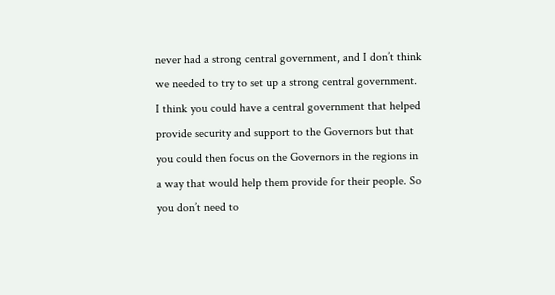never had a strong central government, and I don’t think we needed to try to set up a strong central government. I think you could have a central government that helped provide security and support to the Governors but that you could then focus on the Governors in the regions in a way that would help them provide for their people. So you don’t need to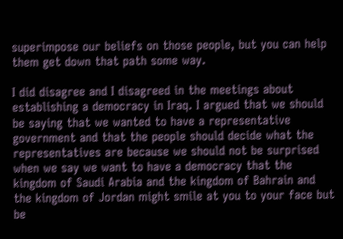superimpose our beliefs on those people, but you can help them get down that path some way.

I did disagree and I disagreed in the meetings about establishing a democracy in Iraq. I argued that we should be saying that we wanted to have a representative government and that the people should decide what the representatives are because we should not be surprised when we say we want to have a democracy that the kingdom of Saudi Arabia and the kingdom of Bahrain and the kingdom of Jordan might smile at you to your face but be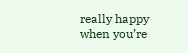really happy when you’re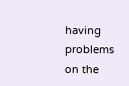having problems on the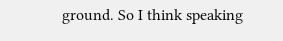ground. So I think speaking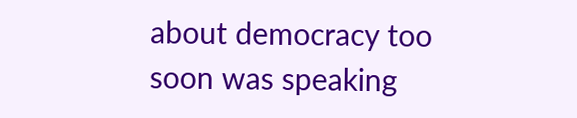about democracy too soon was speaking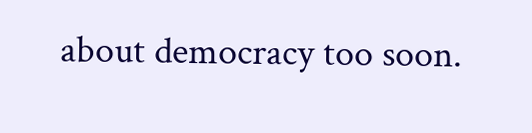about democracy too soon.